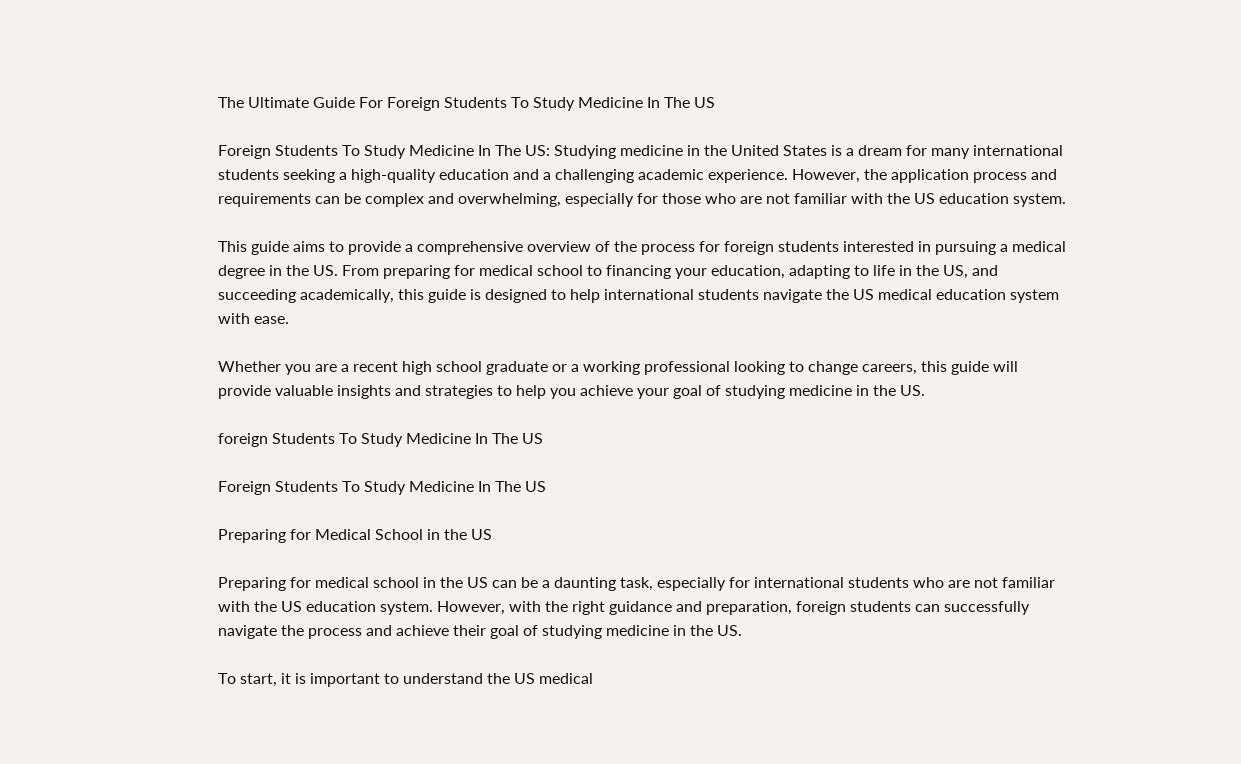The Ultimate Guide For Foreign Students To Study Medicine In The US

Foreign Students To Study Medicine In The US: Studying medicine in the United States is a dream for many international students seeking a high-quality education and a challenging academic experience. However, the application process and requirements can be complex and overwhelming, especially for those who are not familiar with the US education system.

This guide aims to provide a comprehensive overview of the process for foreign students interested in pursuing a medical degree in the US. From preparing for medical school to financing your education, adapting to life in the US, and succeeding academically, this guide is designed to help international students navigate the US medical education system with ease.

Whether you are a recent high school graduate or a working professional looking to change careers, this guide will provide valuable insights and strategies to help you achieve your goal of studying medicine in the US.

foreign Students To Study Medicine In The US

Foreign Students To Study Medicine In The US

Preparing for Medical School in the US

Preparing for medical school in the US can be a daunting task, especially for international students who are not familiar with the US education system. However, with the right guidance and preparation, foreign students can successfully navigate the process and achieve their goal of studying medicine in the US.

To start, it is important to understand the US medical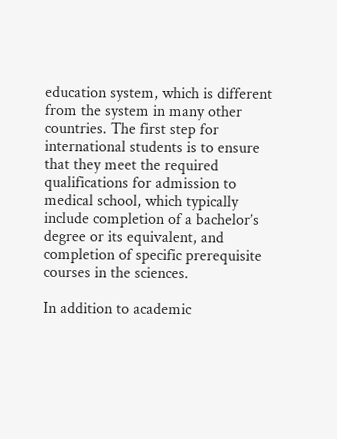education system, which is different from the system in many other countries. The first step for international students is to ensure that they meet the required qualifications for admission to medical school, which typically include completion of a bachelor’s degree or its equivalent, and completion of specific prerequisite courses in the sciences.

In addition to academic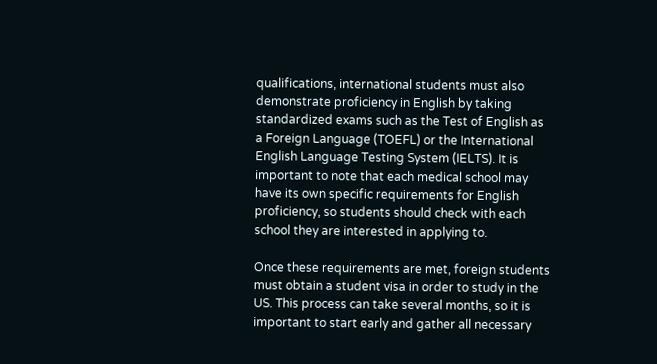qualifications, international students must also demonstrate proficiency in English by taking standardized exams such as the Test of English as a Foreign Language (TOEFL) or the International English Language Testing System (IELTS). It is important to note that each medical school may have its own specific requirements for English proficiency, so students should check with each school they are interested in applying to.

Once these requirements are met, foreign students must obtain a student visa in order to study in the US. This process can take several months, so it is important to start early and gather all necessary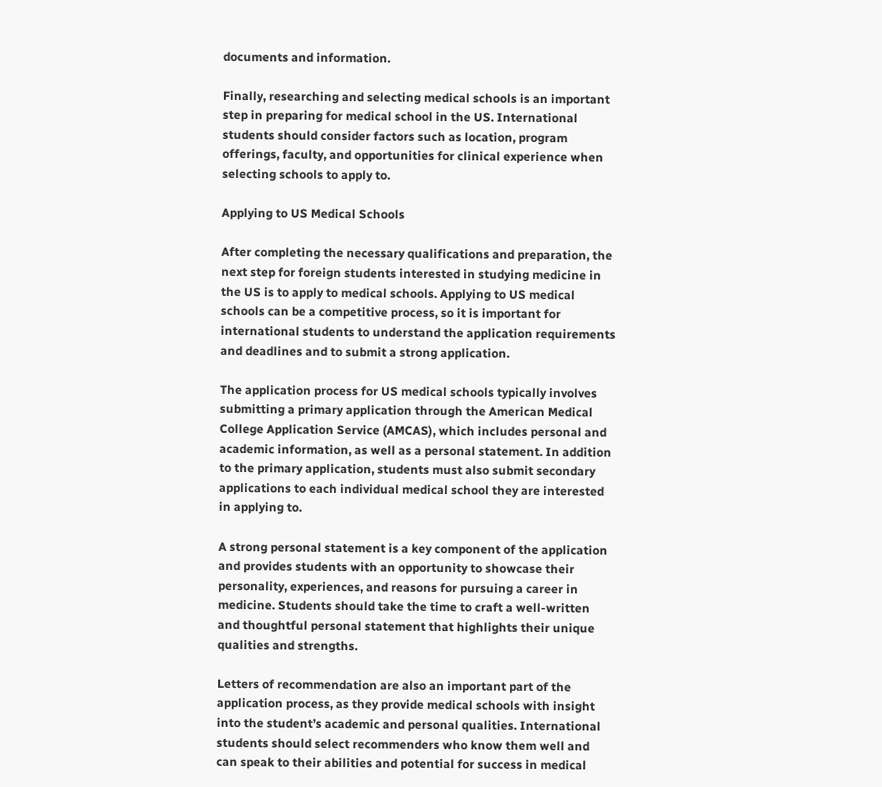documents and information.

Finally, researching and selecting medical schools is an important step in preparing for medical school in the US. International students should consider factors such as location, program offerings, faculty, and opportunities for clinical experience when selecting schools to apply to.

Applying to US Medical Schools

After completing the necessary qualifications and preparation, the next step for foreign students interested in studying medicine in the US is to apply to medical schools. Applying to US medical schools can be a competitive process, so it is important for international students to understand the application requirements and deadlines and to submit a strong application.

The application process for US medical schools typically involves submitting a primary application through the American Medical College Application Service (AMCAS), which includes personal and academic information, as well as a personal statement. In addition to the primary application, students must also submit secondary applications to each individual medical school they are interested in applying to.

A strong personal statement is a key component of the application and provides students with an opportunity to showcase their personality, experiences, and reasons for pursuing a career in medicine. Students should take the time to craft a well-written and thoughtful personal statement that highlights their unique qualities and strengths.

Letters of recommendation are also an important part of the application process, as they provide medical schools with insight into the student’s academic and personal qualities. International students should select recommenders who know them well and can speak to their abilities and potential for success in medical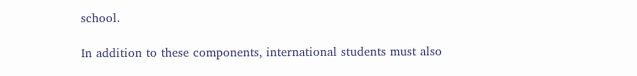school.

In addition to these components, international students must also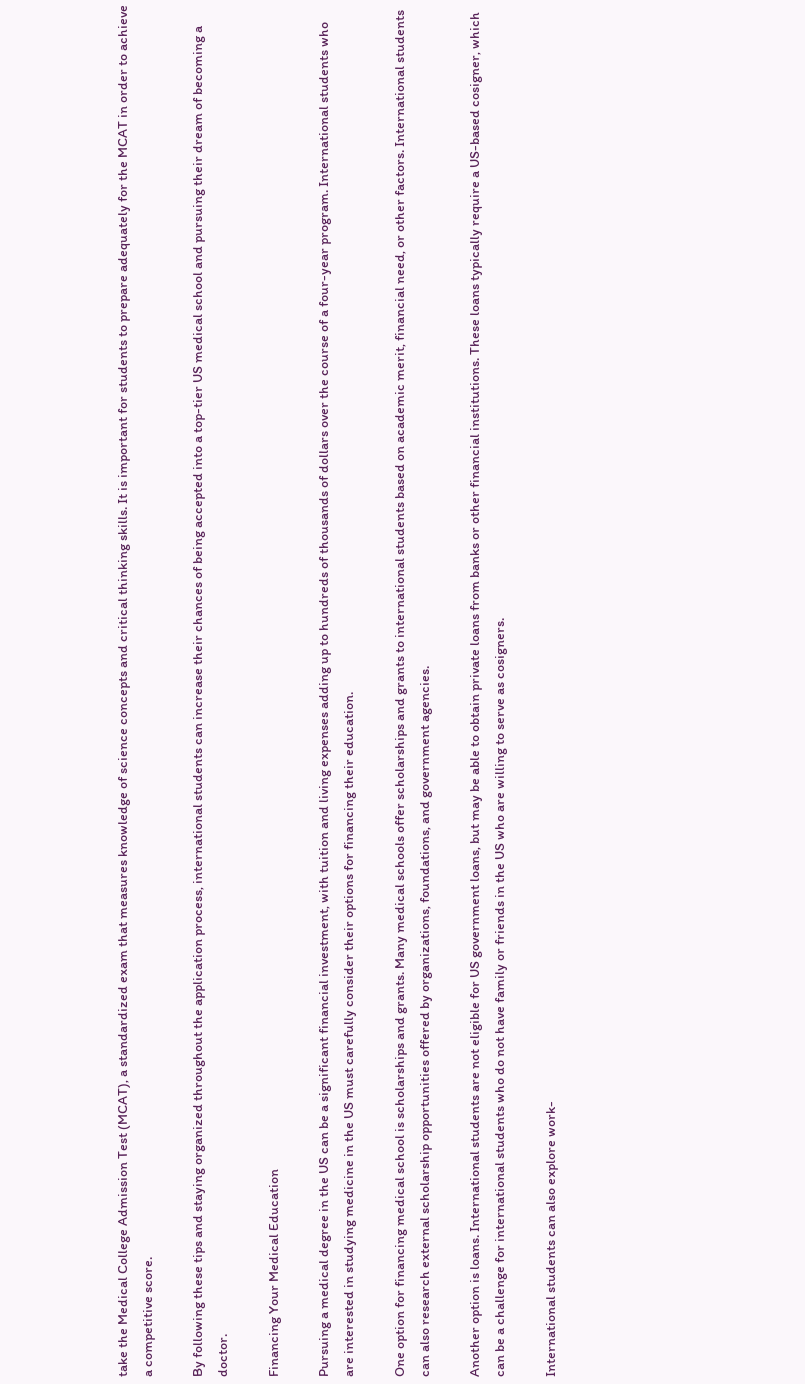take the Medical College Admission Test (MCAT), a standardized exam that measures knowledge of science concepts and critical thinking skills. It is important for students to prepare adequately for the MCAT in order to achieve a competitive score.

By following these tips and staying organized throughout the application process, international students can increase their chances of being accepted into a top-tier US medical school and pursuing their dream of becoming a doctor.

Financing Your Medical Education

Pursuing a medical degree in the US can be a significant financial investment, with tuition and living expenses adding up to hundreds of thousands of dollars over the course of a four-year program. International students who are interested in studying medicine in the US must carefully consider their options for financing their education.

One option for financing medical school is scholarships and grants. Many medical schools offer scholarships and grants to international students based on academic merit, financial need, or other factors. International students can also research external scholarship opportunities offered by organizations, foundations, and government agencies.

Another option is loans. International students are not eligible for US government loans, but may be able to obtain private loans from banks or other financial institutions. These loans typically require a US-based cosigner, which can be a challenge for international students who do not have family or friends in the US who are willing to serve as cosigners.

International students can also explore work-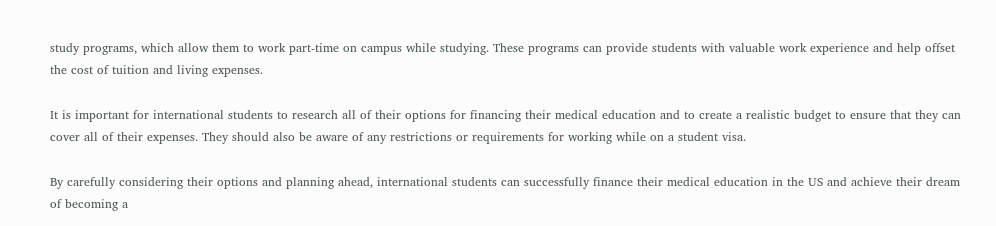study programs, which allow them to work part-time on campus while studying. These programs can provide students with valuable work experience and help offset the cost of tuition and living expenses.

It is important for international students to research all of their options for financing their medical education and to create a realistic budget to ensure that they can cover all of their expenses. They should also be aware of any restrictions or requirements for working while on a student visa.

By carefully considering their options and planning ahead, international students can successfully finance their medical education in the US and achieve their dream of becoming a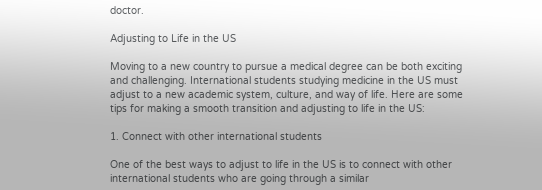doctor.

Adjusting to Life in the US

Moving to a new country to pursue a medical degree can be both exciting and challenging. International students studying medicine in the US must adjust to a new academic system, culture, and way of life. Here are some tips for making a smooth transition and adjusting to life in the US:

1. Connect with other international students

One of the best ways to adjust to life in the US is to connect with other international students who are going through a similar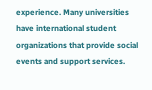experience. Many universities have international student organizations that provide social events and support services.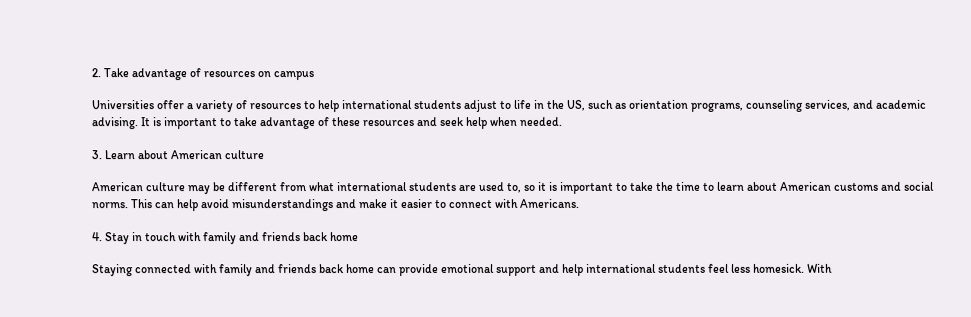2. Take advantage of resources on campus

Universities offer a variety of resources to help international students adjust to life in the US, such as orientation programs, counseling services, and academic advising. It is important to take advantage of these resources and seek help when needed.

3. Learn about American culture

American culture may be different from what international students are used to, so it is important to take the time to learn about American customs and social norms. This can help avoid misunderstandings and make it easier to connect with Americans.

4. Stay in touch with family and friends back home

Staying connected with family and friends back home can provide emotional support and help international students feel less homesick. With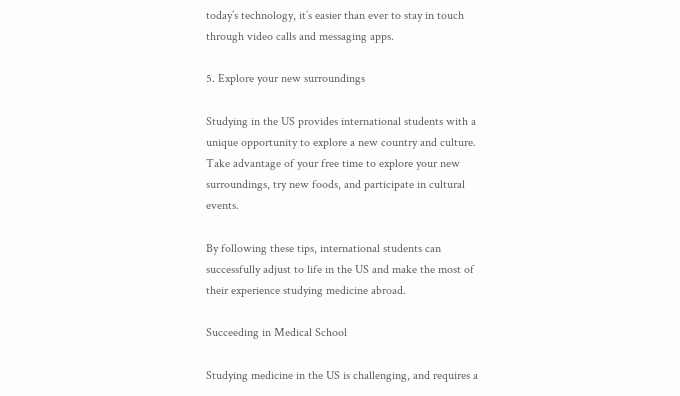today’s technology, it’s easier than ever to stay in touch through video calls and messaging apps.

5. Explore your new surroundings

Studying in the US provides international students with a unique opportunity to explore a new country and culture. Take advantage of your free time to explore your new surroundings, try new foods, and participate in cultural events.

By following these tips, international students can successfully adjust to life in the US and make the most of their experience studying medicine abroad.

Succeeding in Medical School

Studying medicine in the US is challenging, and requires a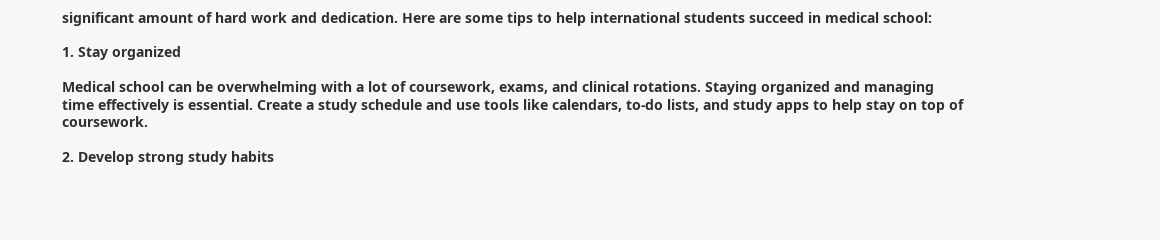significant amount of hard work and dedication. Here are some tips to help international students succeed in medical school:

1. Stay organized

Medical school can be overwhelming with a lot of coursework, exams, and clinical rotations. Staying organized and managing time effectively is essential. Create a study schedule and use tools like calendars, to-do lists, and study apps to help stay on top of coursework.

2. Develop strong study habits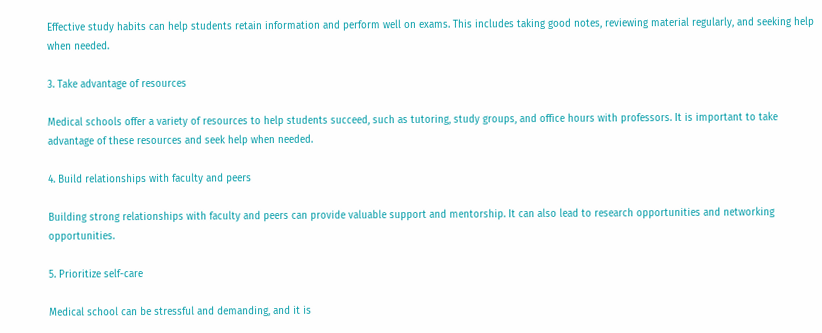Effective study habits can help students retain information and perform well on exams. This includes taking good notes, reviewing material regularly, and seeking help when needed.

3. Take advantage of resources

Medical schools offer a variety of resources to help students succeed, such as tutoring, study groups, and office hours with professors. It is important to take advantage of these resources and seek help when needed.

4. Build relationships with faculty and peers

Building strong relationships with faculty and peers can provide valuable support and mentorship. It can also lead to research opportunities and networking opportunities.

5. Prioritize self-care

Medical school can be stressful and demanding, and it is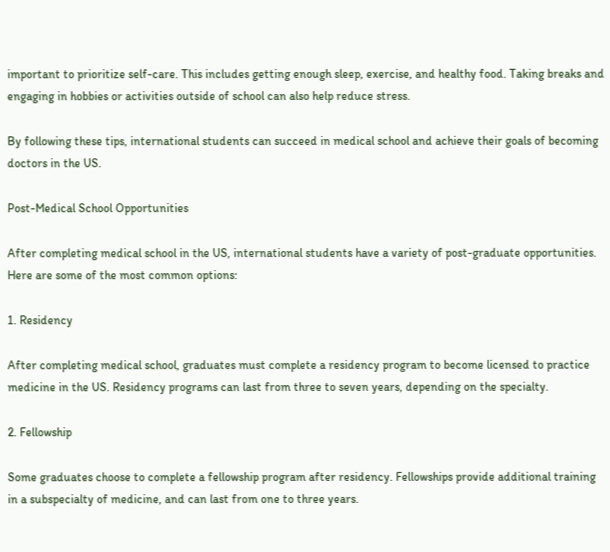important to prioritize self-care. This includes getting enough sleep, exercise, and healthy food. Taking breaks and engaging in hobbies or activities outside of school can also help reduce stress.

By following these tips, international students can succeed in medical school and achieve their goals of becoming doctors in the US.

Post-Medical School Opportunities

After completing medical school in the US, international students have a variety of post-graduate opportunities. Here are some of the most common options:

1. Residency

After completing medical school, graduates must complete a residency program to become licensed to practice medicine in the US. Residency programs can last from three to seven years, depending on the specialty.

2. Fellowship

Some graduates choose to complete a fellowship program after residency. Fellowships provide additional training in a subspecialty of medicine, and can last from one to three years.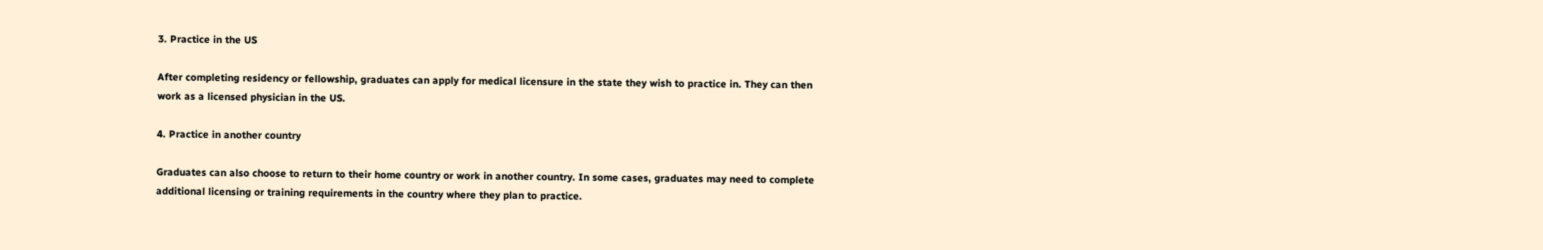3. Practice in the US

After completing residency or fellowship, graduates can apply for medical licensure in the state they wish to practice in. They can then work as a licensed physician in the US.

4. Practice in another country

Graduates can also choose to return to their home country or work in another country. In some cases, graduates may need to complete additional licensing or training requirements in the country where they plan to practice.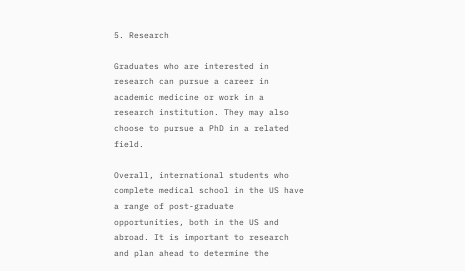5. Research

Graduates who are interested in research can pursue a career in academic medicine or work in a research institution. They may also choose to pursue a PhD in a related field.

Overall, international students who complete medical school in the US have a range of post-graduate opportunities, both in the US and abroad. It is important to research and plan ahead to determine the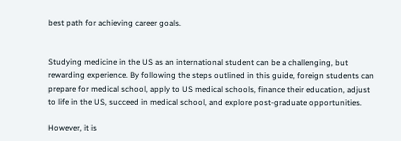best path for achieving career goals.


Studying medicine in the US as an international student can be a challenging, but rewarding experience. By following the steps outlined in this guide, foreign students can prepare for medical school, apply to US medical schools, finance their education, adjust to life in the US, succeed in medical school, and explore post-graduate opportunities.

However, it is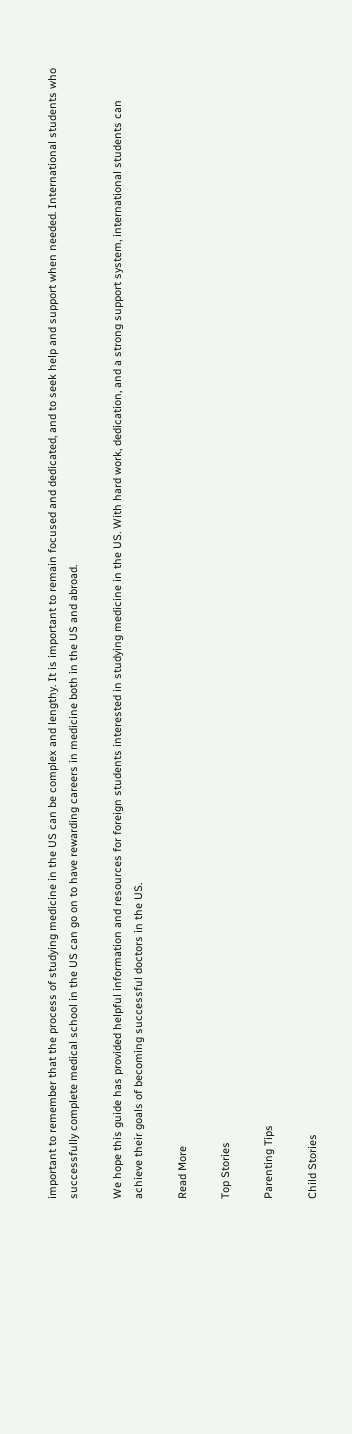important to remember that the process of studying medicine in the US can be complex and lengthy. It is important to remain focused and dedicated, and to seek help and support when needed. International students who successfully complete medical school in the US can go on to have rewarding careers in medicine both in the US and abroad.

We hope this guide has provided helpful information and resources for foreign students interested in studying medicine in the US. With hard work, dedication, and a strong support system, international students can achieve their goals of becoming successful doctors in the US.

Read More

Top Stories

Parenting Tips

Child Stories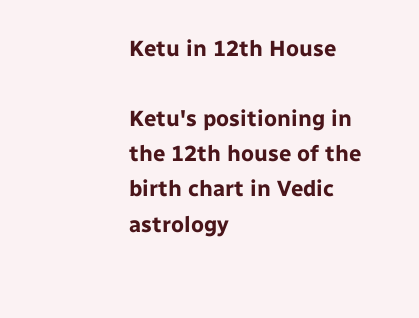Ketu in 12th House

Ketu's positioning in the 12th house of the birth chart in Vedic astrology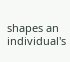shapes an individual's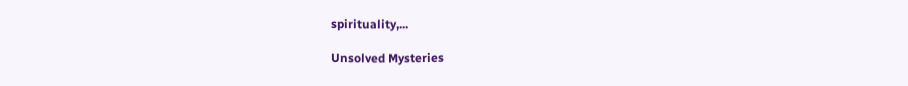spirituality,...

Unsolved Mysteries